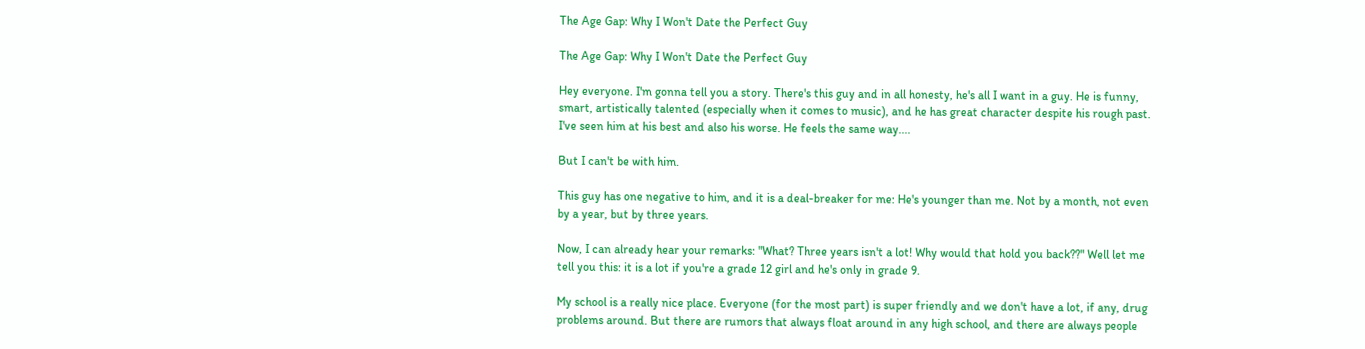The Age Gap: Why I Won't Date the Perfect Guy

The Age Gap: Why I Won't Date the Perfect Guy

Hey everyone. I'm gonna tell you a story. There's this guy and in all honesty, he's all I want in a guy. He is funny, smart, artistically talented (especially when it comes to music), and he has great character despite his rough past. I've seen him at his best and also his worse. He feels the same way....

But I can't be with him.

This guy has one negative to him, and it is a deal-breaker for me: He's younger than me. Not by a month, not even by a year, but by three years.

Now, I can already hear your remarks: "What? Three years isn't a lot! Why would that hold you back??" Well let me tell you this: it is a lot if you're a grade 12 girl and he's only in grade 9.

My school is a really nice place. Everyone (for the most part) is super friendly and we don't have a lot, if any, drug problems around. But there are rumors that always float around in any high school, and there are always people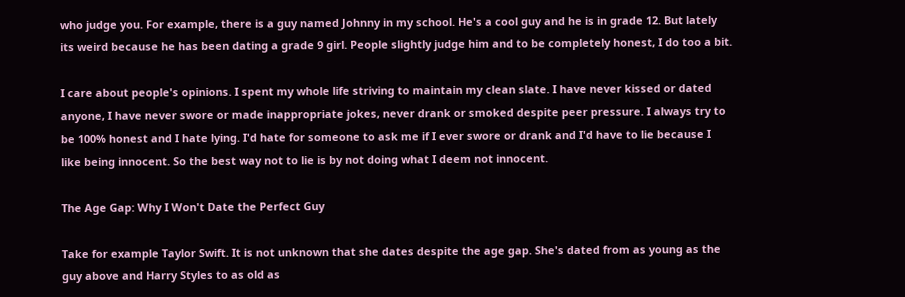who judge you. For example, there is a guy named Johnny in my school. He's a cool guy and he is in grade 12. But lately its weird because he has been dating a grade 9 girl. People slightly judge him and to be completely honest, I do too a bit.

I care about people's opinions. I spent my whole life striving to maintain my clean slate. I have never kissed or dated anyone, I have never swore or made inappropriate jokes, never drank or smoked despite peer pressure. I always try to be 100% honest and I hate lying. I'd hate for someone to ask me if I ever swore or drank and I'd have to lie because I like being innocent. So the best way not to lie is by not doing what I deem not innocent.

The Age Gap: Why I Won't Date the Perfect Guy

Take for example Taylor Swift. It is not unknown that she dates despite the age gap. She's dated from as young as the guy above and Harry Styles to as old as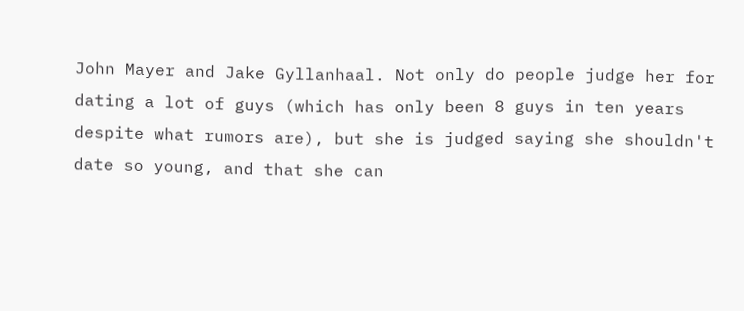John Mayer and Jake Gyllanhaal. Not only do people judge her for dating a lot of guys (which has only been 8 guys in ten years despite what rumors are), but she is judged saying she shouldn't date so young, and that she can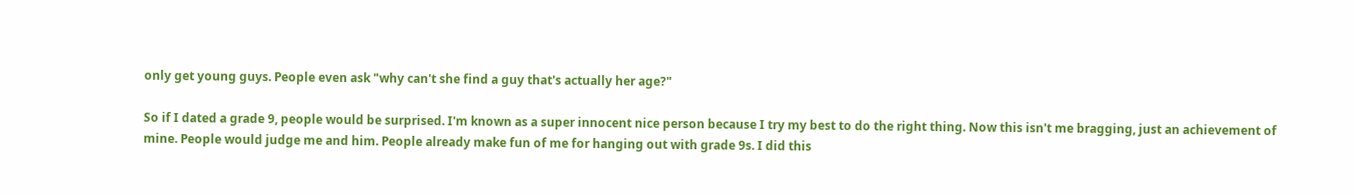only get young guys. People even ask "why can't she find a guy that's actually her age?"

So if I dated a grade 9, people would be surprised. I'm known as a super innocent nice person because I try my best to do the right thing. Now this isn't me bragging, just an achievement of mine. People would judge me and him. People already make fun of me for hanging out with grade 9s. I did this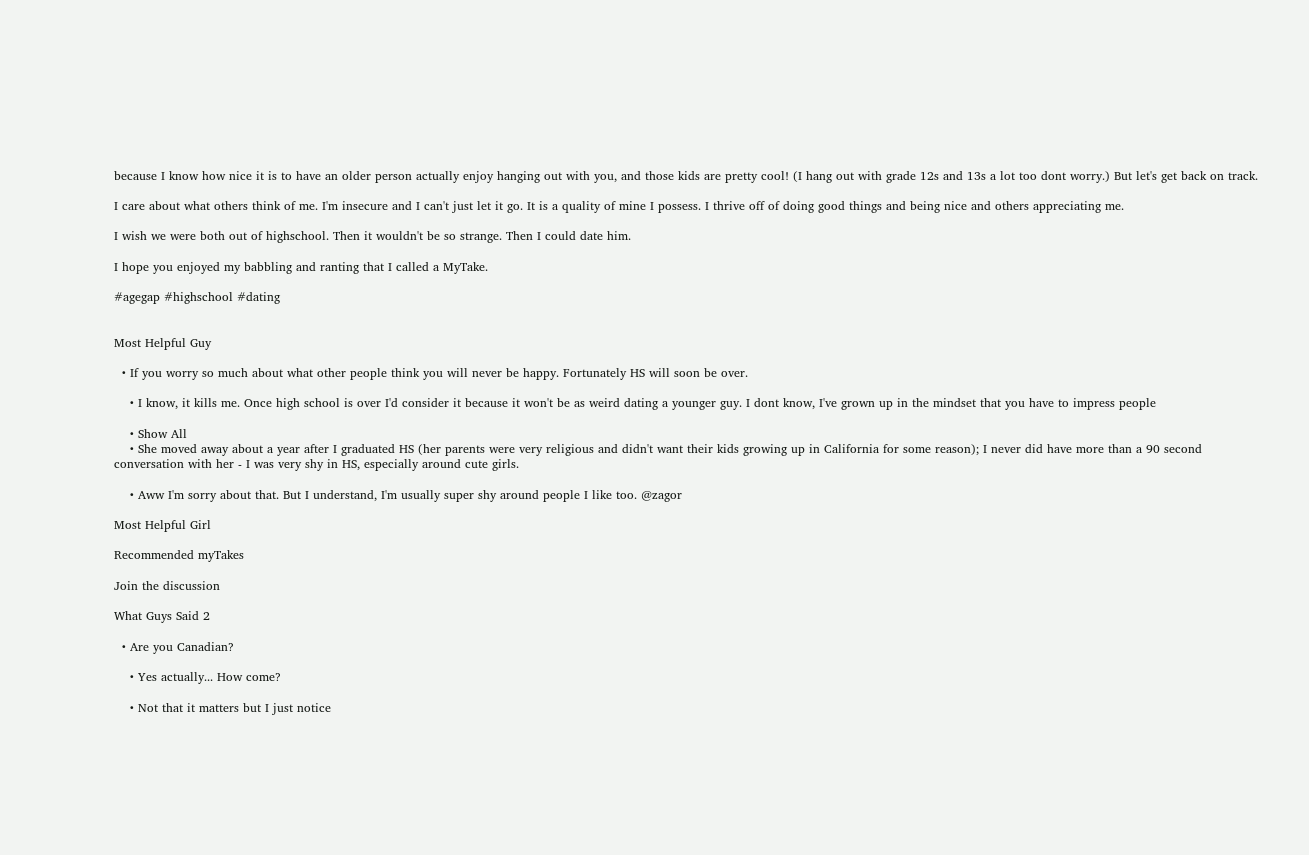because I know how nice it is to have an older person actually enjoy hanging out with you, and those kids are pretty cool! (I hang out with grade 12s and 13s a lot too dont worry.) But let's get back on track.

I care about what others think of me. I'm insecure and I can't just let it go. It is a quality of mine I possess. I thrive off of doing good things and being nice and others appreciating me.

I wish we were both out of highschool. Then it wouldn't be so strange. Then I could date him.

I hope you enjoyed my babbling and ranting that I called a MyTake.

#agegap #highschool #dating


Most Helpful Guy

  • If you worry so much about what other people think you will never be happy. Fortunately HS will soon be over.

    • I know, it kills me. Once high school is over I'd consider it because it won't be as weird dating a younger guy. I dont know, I've grown up in the mindset that you have to impress people

    • Show All
    • She moved away about a year after I graduated HS (her parents were very religious and didn't want their kids growing up in California for some reason); I never did have more than a 90 second conversation with her - I was very shy in HS, especially around cute girls.

    • Aww I'm sorry about that. But I understand, I'm usually super shy around people I like too. @zagor

Most Helpful Girl

Recommended myTakes

Join the discussion

What Guys Said 2

  • Are you Canadian?

    • Yes actually... How come?

    • Not that it matters but I just notice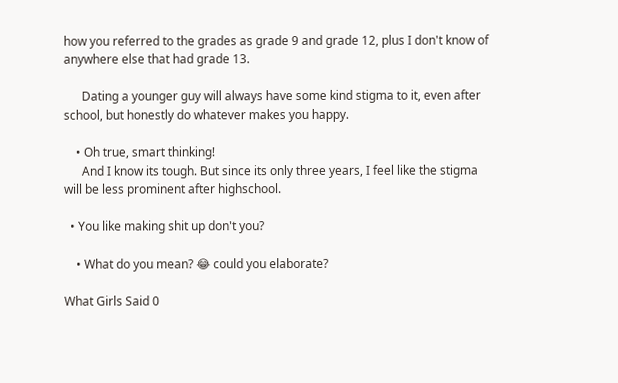how you referred to the grades as grade 9 and grade 12, plus I don't know of anywhere else that had grade 13.

      Dating a younger guy will always have some kind stigma to it, even after school, but honestly do whatever makes you happy.

    • Oh true, smart thinking!
      And I know its tough. But since its only three years, I feel like the stigma will be less prominent after highschool.

  • You like making shit up don't you?

    • What do you mean? 😂 could you elaborate?

What Girls Said 0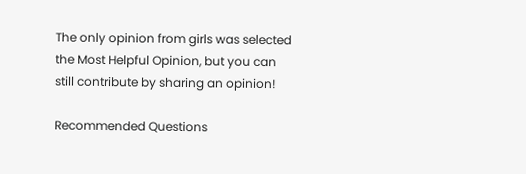The only opinion from girls was selected the Most Helpful Opinion, but you can still contribute by sharing an opinion!

Recommended Questions